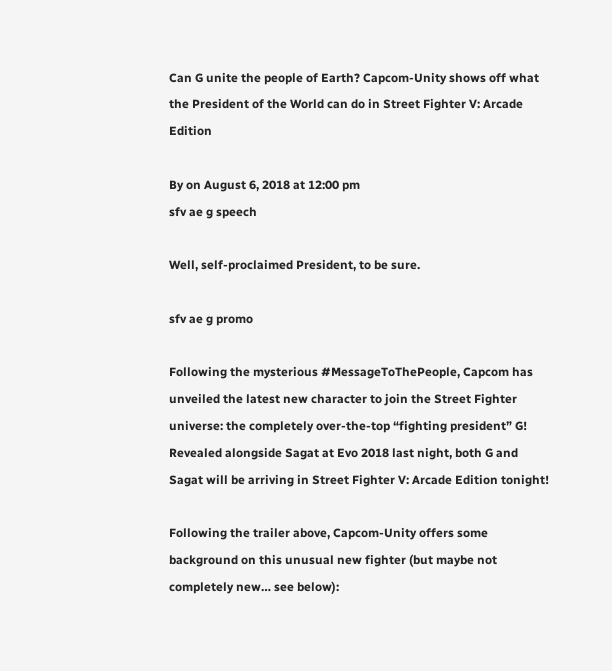Can G unite the people of Earth? Capcom-Unity shows off what the President of the World can do in Street Fighter V: Arcade Edition

By on August 6, 2018 at 12:00 pm
sfv ae g speech

Well, self-proclaimed President, to be sure.

sfv ae g promo

Following the mysterious #MessageToThePeople, Capcom has unveiled the latest new character to join the Street Fighter universe: the completely over-the-top “fighting president” G! Revealed alongside Sagat at Evo 2018 last night, both G and Sagat will be arriving in Street Fighter V: Arcade Edition tonight!

Following the trailer above, Capcom-Unity offers some background on this unusual new fighter (but maybe not completely new… see below):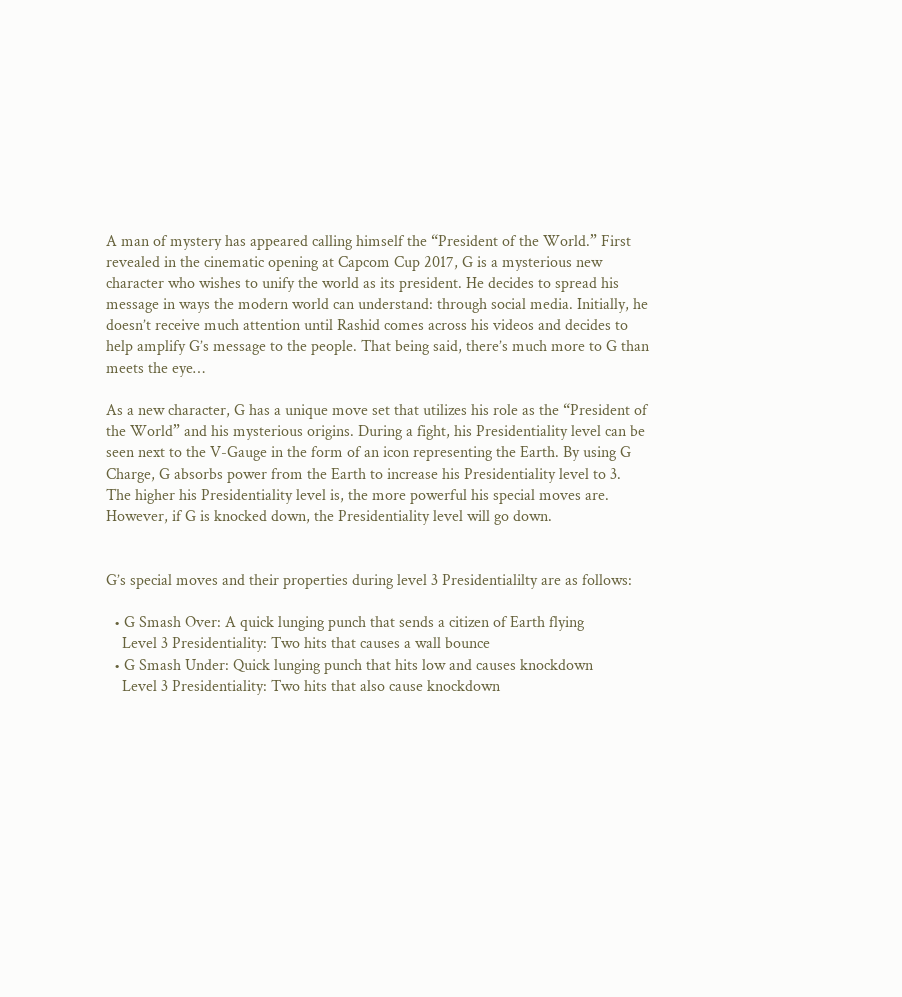A man of mystery has appeared calling himself the “President of the World.” First revealed in the cinematic opening at Capcom Cup 2017, G is a mysterious new character who wishes to unify the world as its president. He decides to spread his message in ways the modern world can understand: through social media. Initially, he doesn’t receive much attention until Rashid comes across his videos and decides to help amplify G’s message to the people. That being said, there’s much more to G than meets the eye…

As a new character, G has a unique move set that utilizes his role as the “President of the World” and his mysterious origins. During a fight, his Presidentiality level can be seen next to the V-Gauge in the form of an icon representing the Earth. By using G Charge, G absorbs power from the Earth to increase his Presidentiality level to 3. The higher his Presidentiality level is, the more powerful his special moves are. However, if G is knocked down, the Presidentiality level will go down.


G’s special moves and their properties during level 3 Presidentialilty are as follows:

  • G Smash Over: A quick lunging punch that sends a citizen of Earth flying
    Level 3 Presidentiality: Two hits that causes a wall bounce
  • G Smash Under: Quick lunging punch that hits low and causes knockdown
    Level 3 Presidentiality: Two hits that also cause knockdown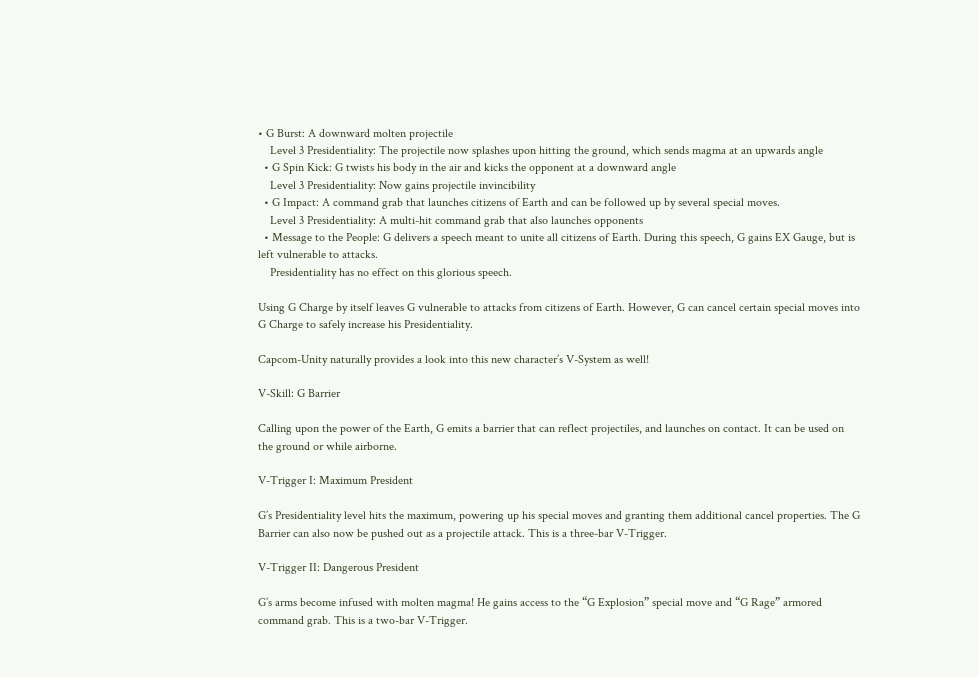• G Burst: A downward molten projectile
    Level 3 Presidentiality: The projectile now splashes upon hitting the ground, which sends magma at an upwards angle
  • G Spin Kick: G twists his body in the air and kicks the opponent at a downward angle
    Level 3 Presidentiality: Now gains projectile invincibility
  • G Impact: A command grab that launches citizens of Earth and can be followed up by several special moves.
    Level 3 Presidentiality: A multi-hit command grab that also launches opponents
  • Message to the People: G delivers a speech meant to unite all citizens of Earth. During this speech, G gains EX Gauge, but is left vulnerable to attacks.
    Presidentiality has no effect on this glorious speech.

Using G Charge by itself leaves G vulnerable to attacks from citizens of Earth. However, G can cancel certain special moves into G Charge to safely increase his Presidentiality.

Capcom-Unity naturally provides a look into this new character’s V-System as well!

V-Skill: G Barrier

Calling upon the power of the Earth, G emits a barrier that can reflect projectiles, and launches on contact. It can be used on the ground or while airborne.

V-Trigger I: Maximum President

G’s Presidentiality level hits the maximum, powering up his special moves and granting them additional cancel properties. The G Barrier can also now be pushed out as a projectile attack. This is a three-bar V-Trigger.

V-Trigger II: Dangerous President

G’s arms become infused with molten magma! He gains access to the “G Explosion” special move and “G Rage” armored command grab. This is a two-bar V-Trigger.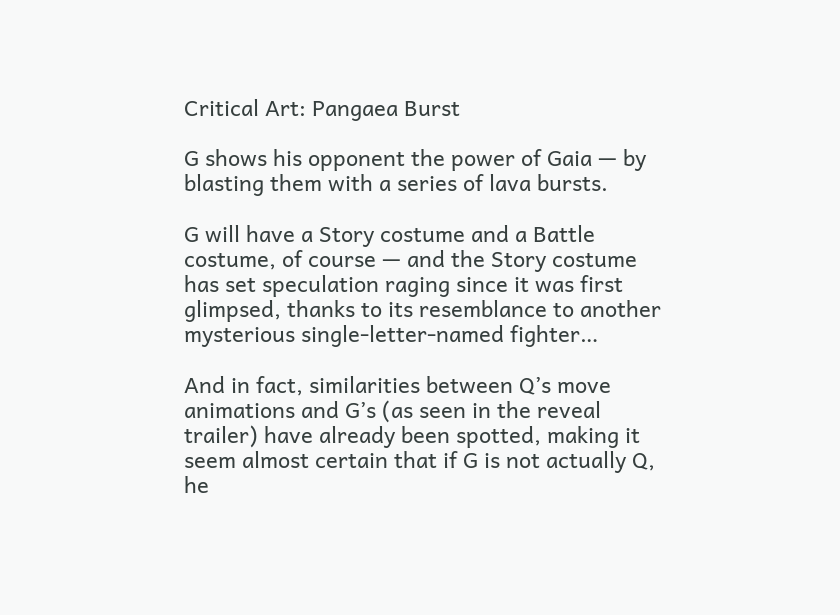Critical Art: Pangaea Burst

G shows his opponent the power of Gaia — by blasting them with a series of lava bursts.

G will have a Story costume and a Battle costume, of course — and the Story costume has set speculation raging since it was first glimpsed, thanks to its resemblance to another mysterious single-letter-named fighter…

And in fact, similarities between Q’s move animations and G’s (as seen in the reveal trailer) have already been spotted, making it seem almost certain that if G is not actually Q, he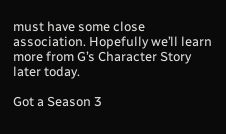must have some close association. Hopefully we’ll learn more from G’s Character Story later today.

Got a Season 3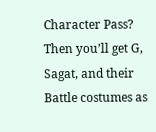Character Pass? Then you’ll get G, Sagat, and their Battle costumes as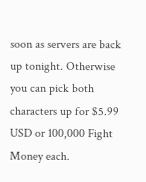soon as servers are back up tonight. Otherwise you can pick both characters up for $5.99 USD or 100,000 Fight Money each.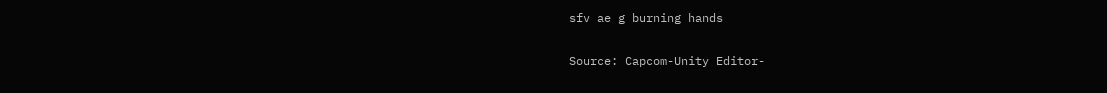sfv ae g burning hands

Source: Capcom-Unity Editor-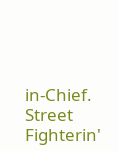in-Chief. Street Fighterin'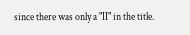since there was only a "II" in the title.